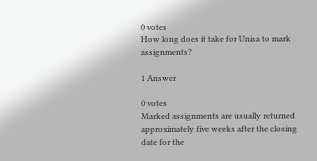0 votes
How long does it take for Unisa to mark assignments?

1 Answer

0 votes
Marked assignments are usually returned approximately five weeks after the closing date for the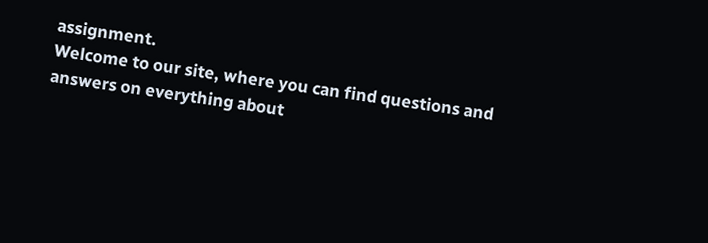assignment.
Welcome to our site, where you can find questions and answers on everything about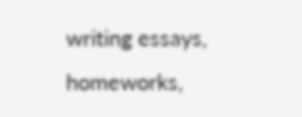writing essays, homeworks,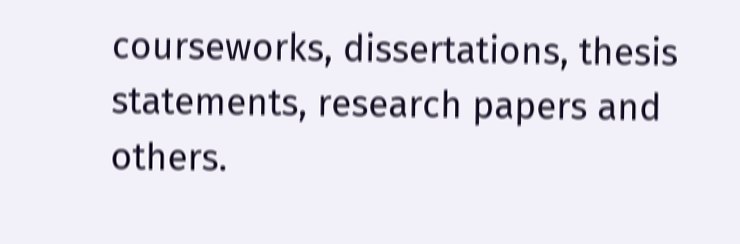courseworks, dissertations, thesis statements, research papers and others.